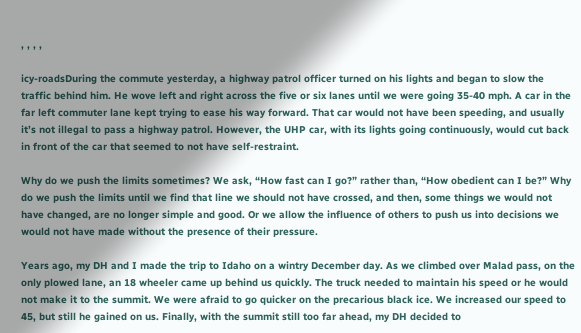, , , ,

icy-roadsDuring the commute yesterday, a highway patrol officer turned on his lights and began to slow the traffic behind him. He wove left and right across the five or six lanes until we were going 35-40 mph. A car in the far left commuter lane kept trying to ease his way forward. That car would not have been speeding, and usually it’s not illegal to pass a highway patrol. However, the UHP car, with its lights going continuously, would cut back in front of the car that seemed to not have self-restraint.

Why do we push the limits sometimes? We ask, “How fast can I go?” rather than, “How obedient can I be?” Why do we push the limits until we find that line we should not have crossed, and then, some things we would not have changed, are no longer simple and good. Or we allow the influence of others to push us into decisions we would not have made without the presence of their pressure.

Years ago, my DH and I made the trip to Idaho on a wintry December day. As we climbed over Malad pass, on the only plowed lane, an 18 wheeler came up behind us quickly. The truck needed to maintain his speed or he would not make it to the summit. We were afraid to go quicker on the precarious black ice. We increased our speed to 45, but still he gained on us. Finally, with the summit still too far ahead, my DH decided to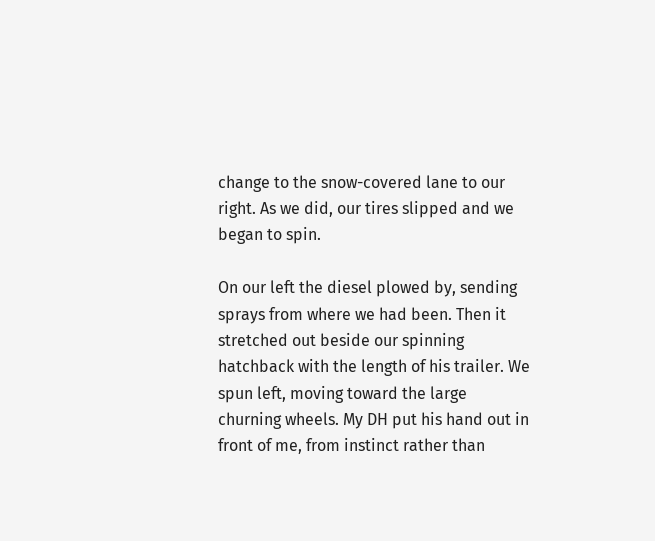change to the snow-covered lane to our right. As we did, our tires slipped and we began to spin.

On our left the diesel plowed by, sending sprays from where we had been. Then it stretched out beside our spinning hatchback with the length of his trailer. We spun left, moving toward the large churning wheels. My DH put his hand out in front of me, from instinct rather than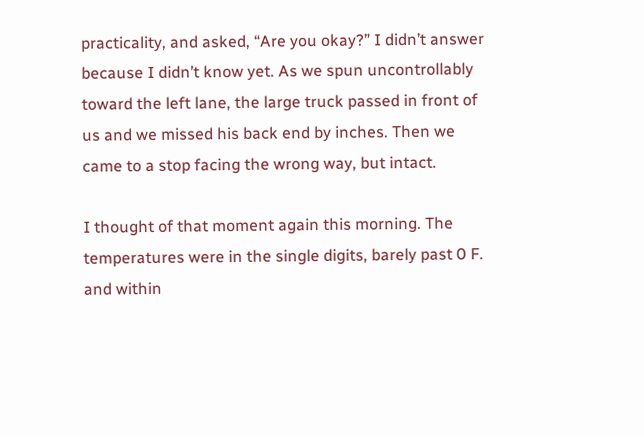practicality, and asked, “Are you okay?” I didn’t answer because I didn’t know yet. As we spun uncontrollably toward the left lane, the large truck passed in front of us and we missed his back end by inches. Then we came to a stop facing the wrong way, but intact.

I thought of that moment again this morning. The temperatures were in the single digits, barely past 0 F. and within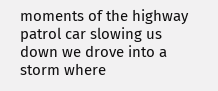moments of the highway patrol car slowing us down we drove into a storm where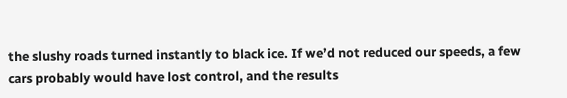the slushy roads turned instantly to black ice. If we’d not reduced our speeds, a few cars probably would have lost control, and the results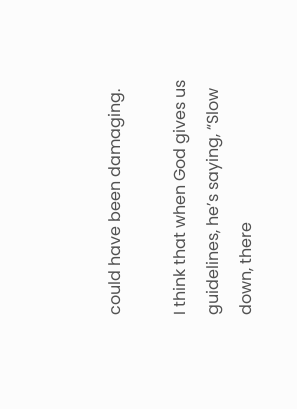could have been damaging.

I think that when God gives us guidelines, he’s saying, “Slow down, there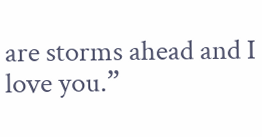are storms ahead and I love you.”